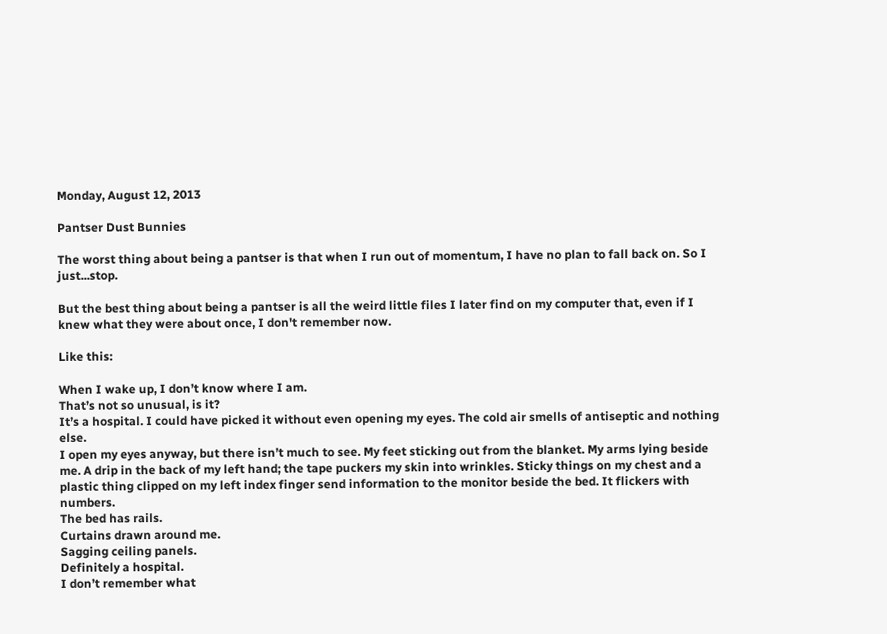Monday, August 12, 2013

Pantser Dust Bunnies

The worst thing about being a pantser is that when I run out of momentum, I have no plan to fall back on. So I just...stop.

But the best thing about being a pantser is all the weird little files I later find on my computer that, even if I knew what they were about once, I don't remember now.

Like this:

When I wake up, I don’t know where I am.
That’s not so unusual, is it?
It’s a hospital. I could have picked it without even opening my eyes. The cold air smells of antiseptic and nothing else.
I open my eyes anyway, but there isn’t much to see. My feet sticking out from the blanket. My arms lying beside me. A drip in the back of my left hand; the tape puckers my skin into wrinkles. Sticky things on my chest and a plastic thing clipped on my left index finger send information to the monitor beside the bed. It flickers with numbers.
The bed has rails.
Curtains drawn around me.
Sagging ceiling panels.
Definitely a hospital.
I don’t remember what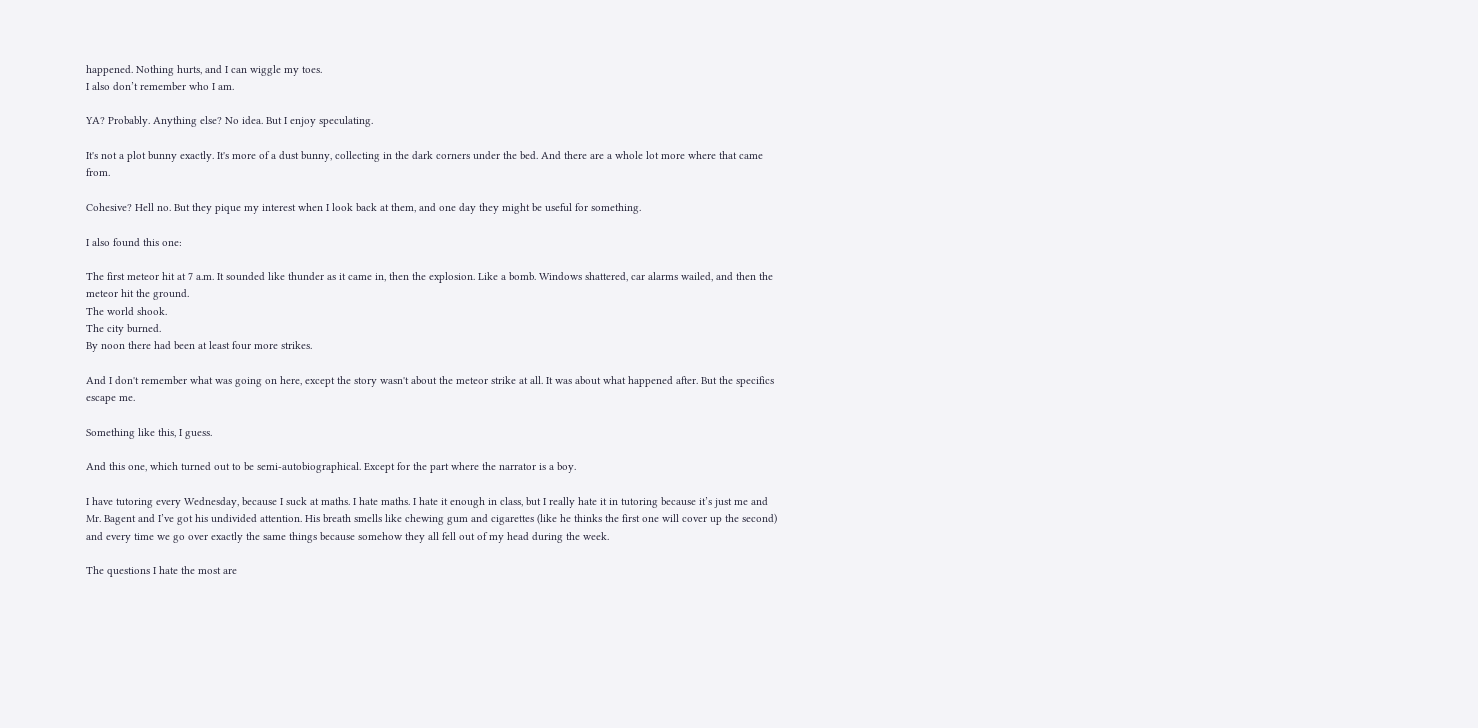happened. Nothing hurts, and I can wiggle my toes.
I also don’t remember who I am.

YA? Probably. Anything else? No idea. But I enjoy speculating.

It's not a plot bunny exactly. It's more of a dust bunny, collecting in the dark corners under the bed. And there are a whole lot more where that came from.

Cohesive? Hell no. But they pique my interest when I look back at them, and one day they might be useful for something.

I also found this one:

The first meteor hit at 7 a.m. It sounded like thunder as it came in, then the explosion. Like a bomb. Windows shattered, car alarms wailed, and then the meteor hit the ground.
The world shook.
The city burned.
By noon there had been at least four more strikes.

And I don't remember what was going on here, except the story wasn't about the meteor strike at all. It was about what happened after. But the specifics escape me.

Something like this, I guess.

And this one, which turned out to be semi-autobiographical. Except for the part where the narrator is a boy.

I have tutoring every Wednesday, because I suck at maths. I hate maths. I hate it enough in class, but I really hate it in tutoring because it’s just me and Mr. Bagent and I’ve got his undivided attention. His breath smells like chewing gum and cigarettes (like he thinks the first one will cover up the second) and every time we go over exactly the same things because somehow they all fell out of my head during the week.

The questions I hate the most are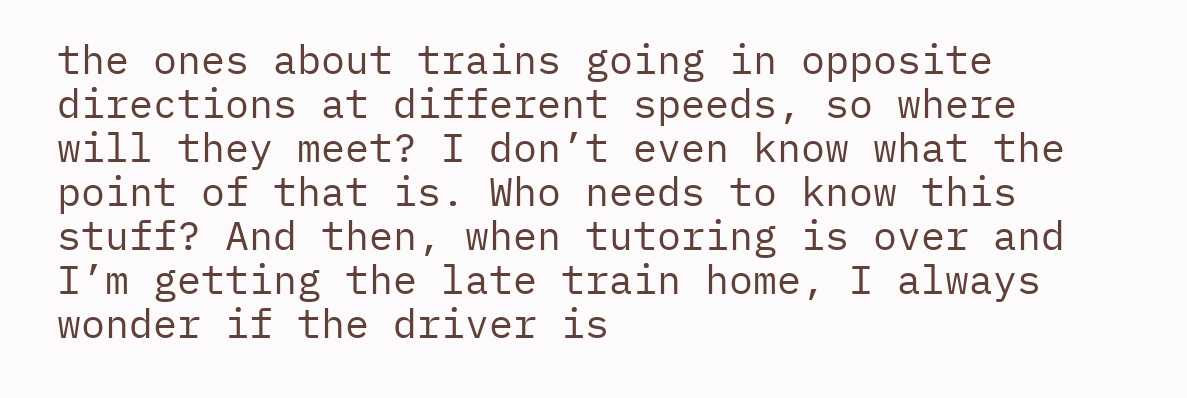the ones about trains going in opposite directions at different speeds, so where will they meet? I don’t even know what the point of that is. Who needs to know this stuff? And then, when tutoring is over and I’m getting the late train home, I always wonder if the driver is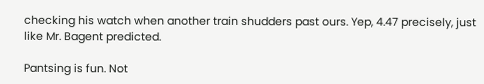checking his watch when another train shudders past ours. Yep, 4.47 precisely, just like Mr. Bagent predicted.

Pantsing is fun. Not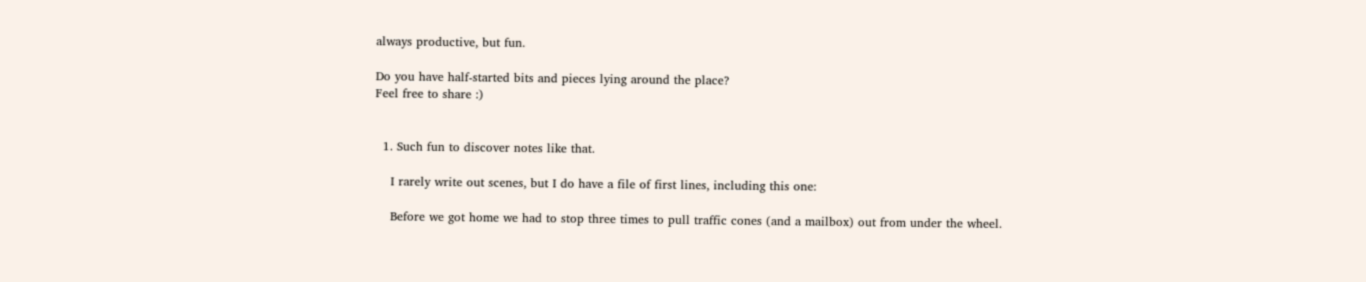always productive, but fun.

Do you have half-started bits and pieces lying around the place?
Feel free to share :)


  1. Such fun to discover notes like that.

    I rarely write out scenes, but I do have a file of first lines, including this one:

    Before we got home we had to stop three times to pull traffic cones (and a mailbox) out from under the wheel.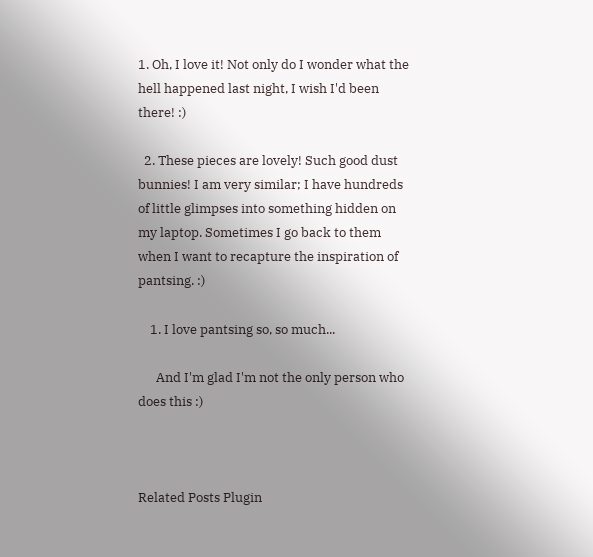1. Oh, I love it! Not only do I wonder what the hell happened last night, I wish I'd been there! :)

  2. These pieces are lovely! Such good dust bunnies! I am very similar; I have hundreds of little glimpses into something hidden on my laptop. Sometimes I go back to them when I want to recapture the inspiration of pantsing. :)

    1. I love pantsing so, so much...

      And I'm glad I'm not the only person who does this :)



Related Posts Plugin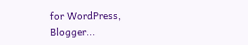for WordPress, Blogger...